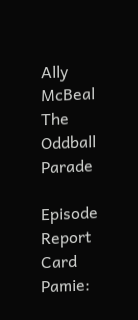Ally McBeal
The Oddball Parade

Episode Report Card
Pamie: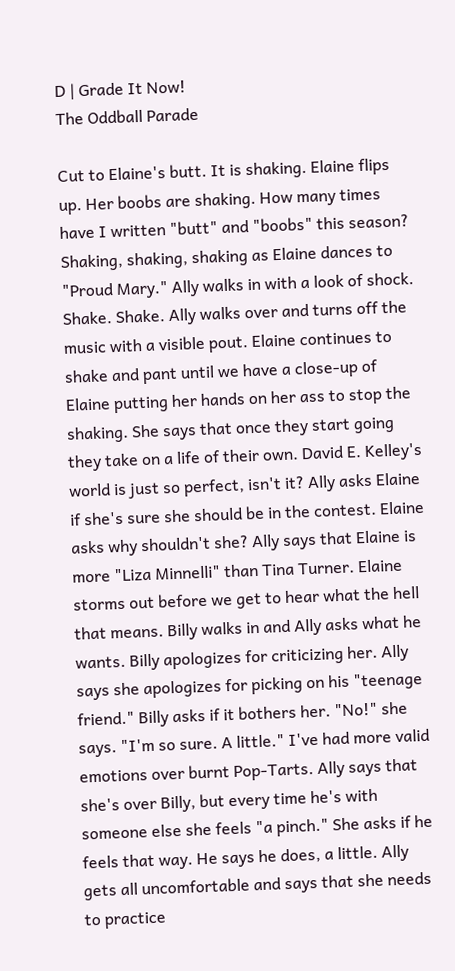D | Grade It Now!
The Oddball Parade

Cut to Elaine's butt. It is shaking. Elaine flips up. Her boobs are shaking. How many times have I written "butt" and "boobs" this season? Shaking, shaking, shaking as Elaine dances to "Proud Mary." Ally walks in with a look of shock. Shake. Shake. Ally walks over and turns off the music with a visible pout. Elaine continues to shake and pant until we have a close-up of Elaine putting her hands on her ass to stop the shaking. She says that once they start going they take on a life of their own. David E. Kelley's world is just so perfect, isn't it? Ally asks Elaine if she's sure she should be in the contest. Elaine asks why shouldn't she? Ally says that Elaine is more "Liza Minnelli" than Tina Turner. Elaine storms out before we get to hear what the hell that means. Billy walks in and Ally asks what he wants. Billy apologizes for criticizing her. Ally says she apologizes for picking on his "teenage friend." Billy asks if it bothers her. "No!" she says. "I'm so sure. A little." I've had more valid emotions over burnt Pop-Tarts. Ally says that she's over Billy, but every time he's with someone else she feels "a pinch." She asks if he feels that way. He says he does, a little. Ally gets all uncomfortable and says that she needs to practice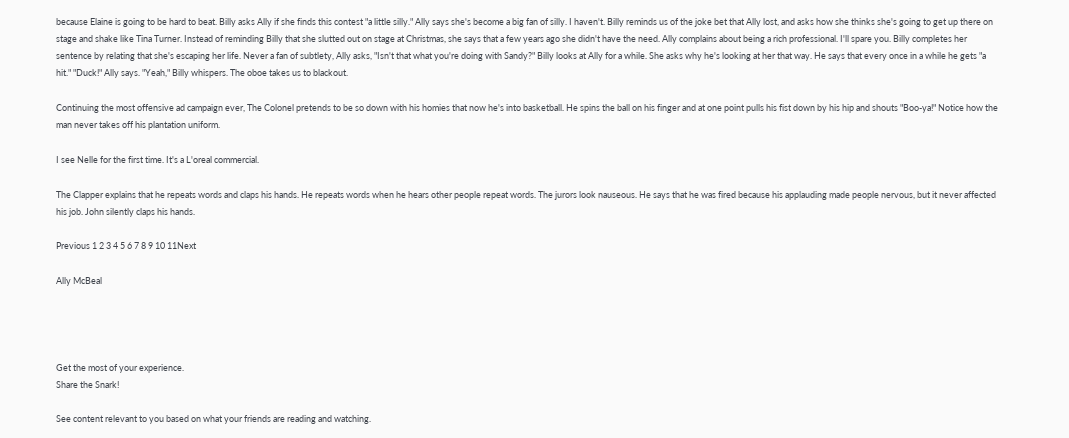because Elaine is going to be hard to beat. Billy asks Ally if she finds this contest "a little silly." Ally says she's become a big fan of silly. I haven't. Billy reminds us of the joke bet that Ally lost, and asks how she thinks she's going to get up there on stage and shake like Tina Turner. Instead of reminding Billy that she slutted out on stage at Christmas, she says that a few years ago she didn't have the need. Ally complains about being a rich professional. I'll spare you. Billy completes her sentence by relating that she's escaping her life. Never a fan of subtlety, Ally asks, "Isn't that what you're doing with Sandy?" Billy looks at Ally for a while. She asks why he's looking at her that way. He says that every once in a while he gets "a hit." "Duck!" Ally says. "Yeah," Billy whispers. The oboe takes us to blackout.

Continuing the most offensive ad campaign ever, The Colonel pretends to be so down with his homies that now he's into basketball. He spins the ball on his finger and at one point pulls his fist down by his hip and shouts "Boo-ya!" Notice how the man never takes off his plantation uniform.

I see Nelle for the first time. It's a L'oreal commercial.

The Clapper explains that he repeats words and claps his hands. He repeats words when he hears other people repeat words. The jurors look nauseous. He says that he was fired because his applauding made people nervous, but it never affected his job. John silently claps his hands.

Previous 1 2 3 4 5 6 7 8 9 10 11Next

Ally McBeal




Get the most of your experience.
Share the Snark!

See content relevant to you based on what your friends are reading and watching.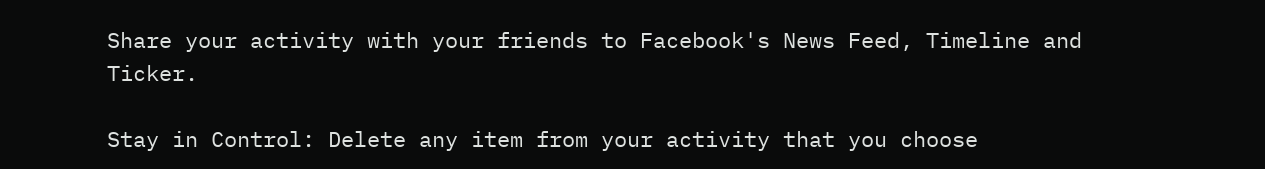Share your activity with your friends to Facebook's News Feed, Timeline and Ticker.

Stay in Control: Delete any item from your activity that you choose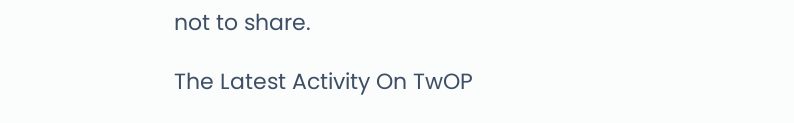not to share.

The Latest Activity On TwOP